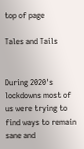top of page

Tales and Tails


During 2020's lockdowns most of us were trying to find ways to remain sane and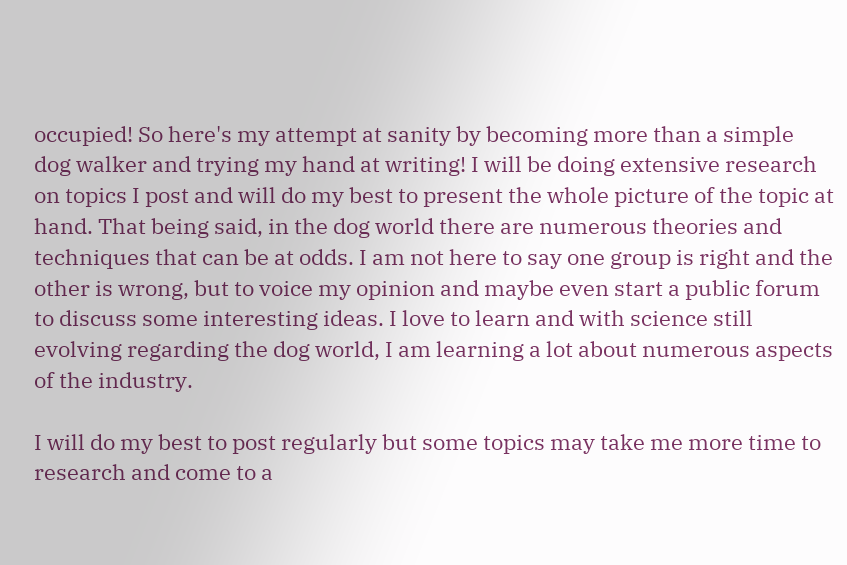occupied! So here's my attempt at sanity by becoming more than a simple dog walker and trying my hand at writing! I will be doing extensive research on topics I post and will do my best to present the whole picture of the topic at hand. That being said, in the dog world there are numerous theories and techniques that can be at odds. I am not here to say one group is right and the other is wrong, but to voice my opinion and maybe even start a public forum to discuss some interesting ideas. I love to learn and with science still evolving regarding the dog world, I am learning a lot about numerous aspects of the industry.

I will do my best to post regularly but some topics may take me more time to research and come to a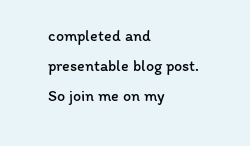completed and presentable blog post. So join me on my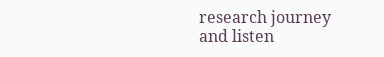research journey and listen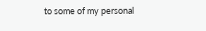to some of my personal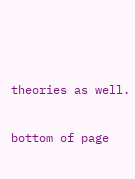theories as well.

bottom of page